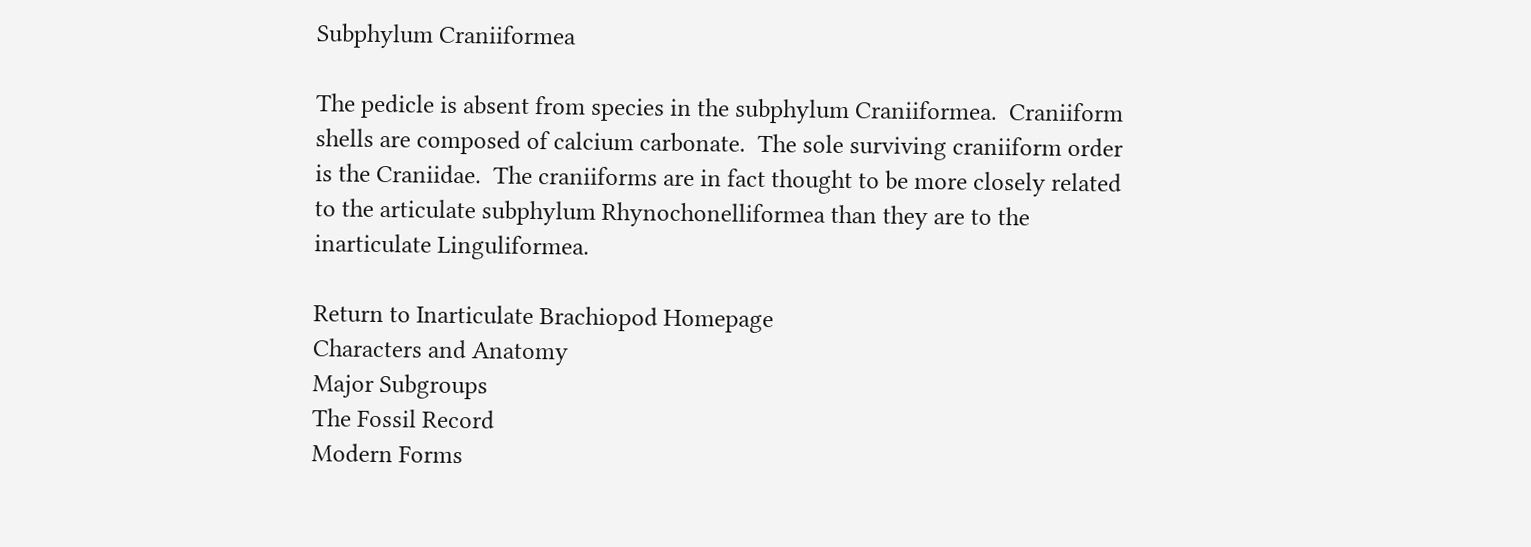Subphylum Craniiformea

The pedicle is absent from species in the subphylum Craniiformea.  Craniiform shells are composed of calcium carbonate.  The sole surviving craniiform order is the Craniidae.  The craniiforms are in fact thought to be more closely related to the articulate subphylum Rhynochonelliformea than they are to the inarticulate Linguliformea.

Return to Inarticulate Brachiopod Homepage
Characters and Anatomy
Major Subgroups
The Fossil Record
Modern Forms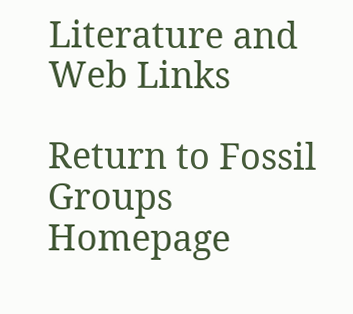Literature and Web Links

Return to Fossil Groups Homepage